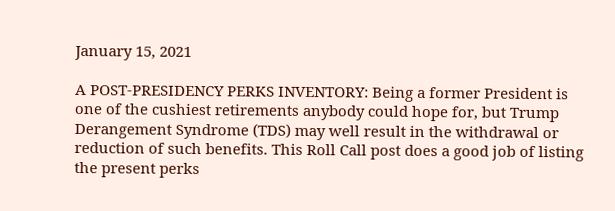January 15, 2021

A POST-PRESIDENCY PERKS INVENTORY: Being a former President is one of the cushiest retirements anybody could hope for, but Trump Derangement Syndrome (TDS) may well result in the withdrawal or reduction of such benefits. This Roll Call post does a good job of listing the present perks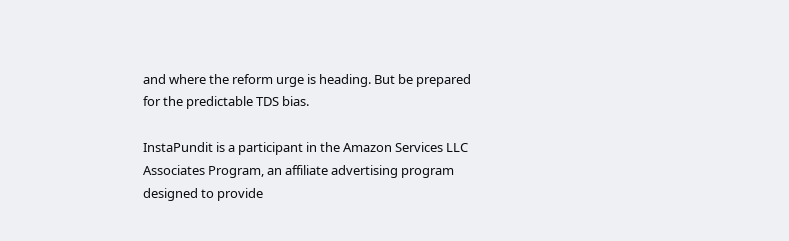and where the reform urge is heading. But be prepared for the predictable TDS bias.

InstaPundit is a participant in the Amazon Services LLC Associates Program, an affiliate advertising program designed to provide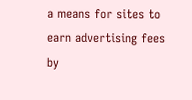a means for sites to earn advertising fees by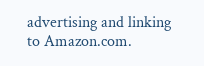advertising and linking to Amazon.com.